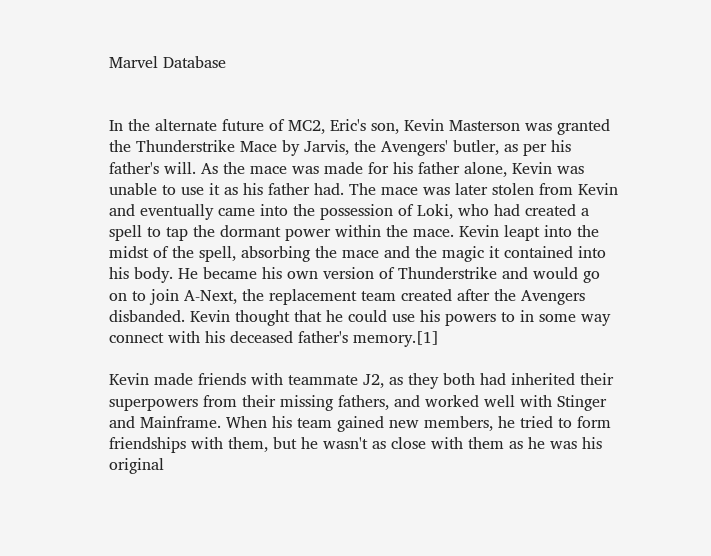Marvel Database


In the alternate future of MC2, Eric's son, Kevin Masterson was granted the Thunderstrike Mace by Jarvis, the Avengers' butler, as per his father's will. As the mace was made for his father alone, Kevin was unable to use it as his father had. The mace was later stolen from Kevin and eventually came into the possession of Loki, who had created a spell to tap the dormant power within the mace. Kevin leapt into the midst of the spell, absorbing the mace and the magic it contained into his body. He became his own version of Thunderstrike and would go on to join A-Next, the replacement team created after the Avengers disbanded. Kevin thought that he could use his powers to in some way connect with his deceased father's memory.[1]

Kevin made friends with teammate J2, as they both had inherited their superpowers from their missing fathers, and worked well with Stinger and Mainframe. When his team gained new members, he tried to form friendships with them, but he wasn't as close with them as he was his original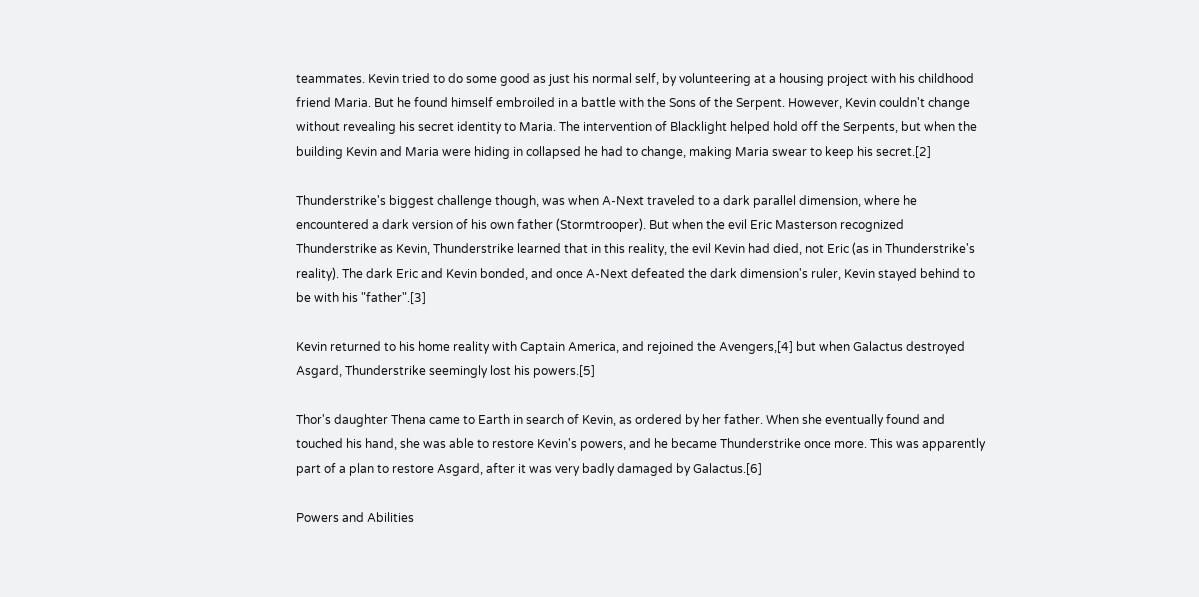teammates. Kevin tried to do some good as just his normal self, by volunteering at a housing project with his childhood friend Maria. But he found himself embroiled in a battle with the Sons of the Serpent. However, Kevin couldn't change without revealing his secret identity to Maria. The intervention of Blacklight helped hold off the Serpents, but when the building Kevin and Maria were hiding in collapsed he had to change, making Maria swear to keep his secret.[2]

Thunderstrike's biggest challenge though, was when A-Next traveled to a dark parallel dimension, where he encountered a dark version of his own father (Stormtrooper). But when the evil Eric Masterson recognized Thunderstrike as Kevin, Thunderstrike learned that in this reality, the evil Kevin had died, not Eric (as in Thunderstrike's reality). The dark Eric and Kevin bonded, and once A-Next defeated the dark dimension's ruler, Kevin stayed behind to be with his "father".[3]

Kevin returned to his home reality with Captain America, and rejoined the Avengers,[4] but when Galactus destroyed Asgard, Thunderstrike seemingly lost his powers.[5]

Thor's daughter Thena came to Earth in search of Kevin, as ordered by her father. When she eventually found and touched his hand, she was able to restore Kevin's powers, and he became Thunderstrike once more. This was apparently part of a plan to restore Asgard, after it was very badly damaged by Galactus.[6]

Powers and Abilities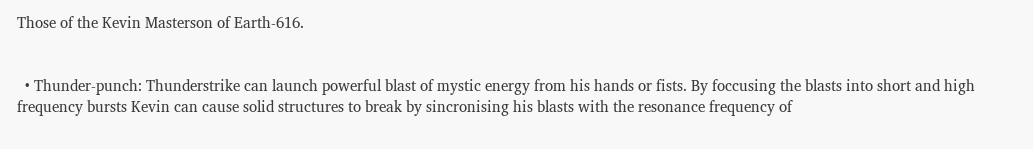Those of the Kevin Masterson of Earth-616.


  • Thunder-punch: Thunderstrike can launch powerful blast of mystic energy from his hands or fists. By foccusing the blasts into short and high frequency bursts Kevin can cause solid structures to break by sincronising his blasts with the resonance frequency of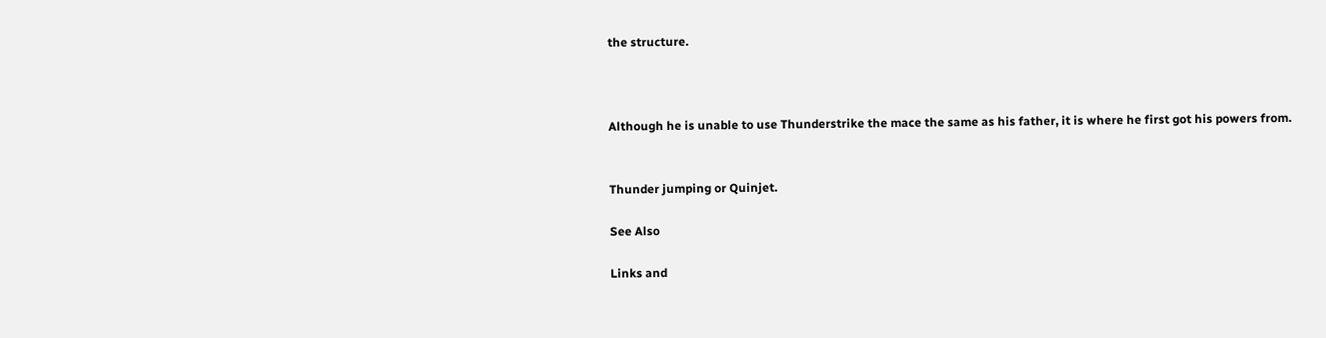the structure.



Although he is unable to use Thunderstrike the mace the same as his father, it is where he first got his powers from.


Thunder jumping or Quinjet.

See Also

Links and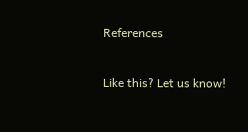References


Like this? Let us know!